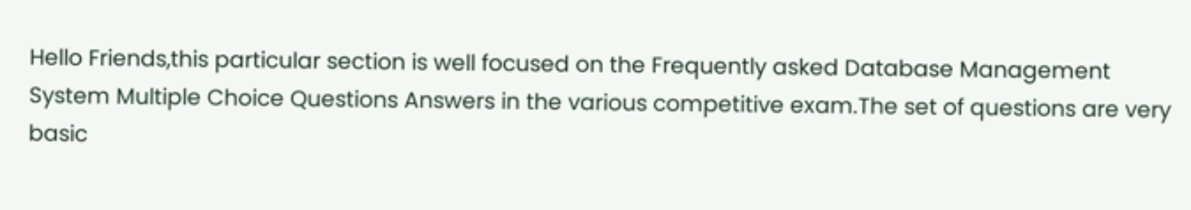Hello Friends,this particular section is well focused on the Frequently asked Database Management System Multiple Choice Questions Answers in the various competitive exam.The set of questions are very basic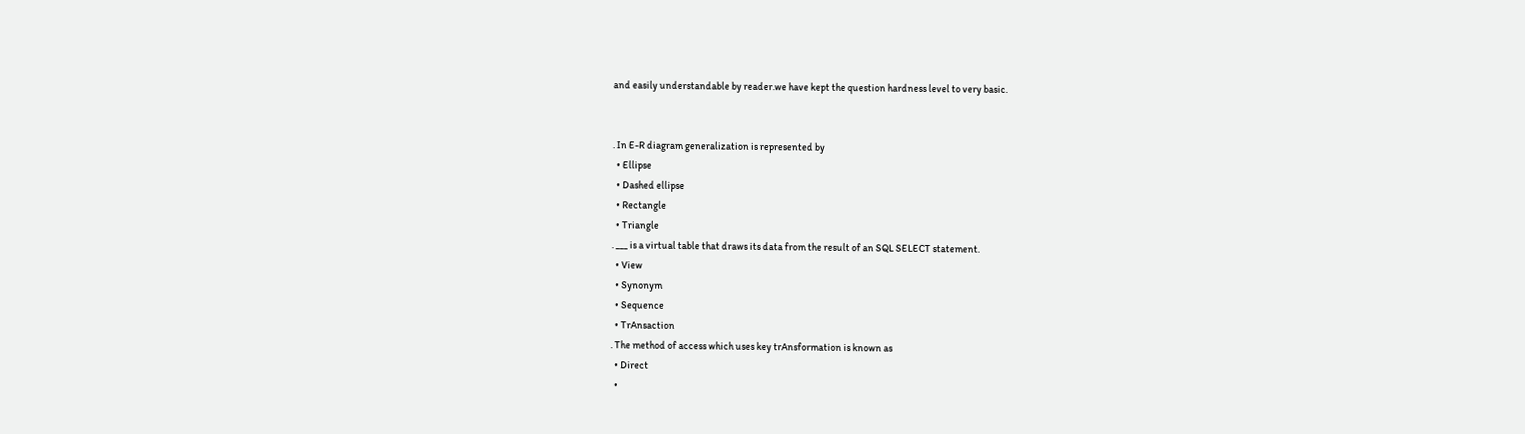and easily understandable by reader.we have kept the question hardness level to very basic.


. In E-R diagram generalization is represented by
  • Ellipse
  • Dashed ellipse
  • Rectangle
  • Triangle
. ___ is a virtual table that draws its data from the result of an SQL SELECT statement.
  • View
  • Synonym
  • Sequence
  • TrAnsaction
. The method of access which uses key trAnsformation is known as
  • Direct
  •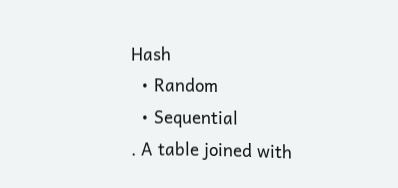Hash
  • Random
  • Sequential
. A table joined with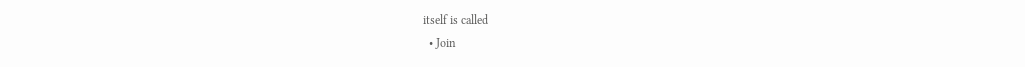itself is called
  • Join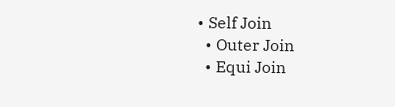• Self Join
  • Outer Join
  • Equi Join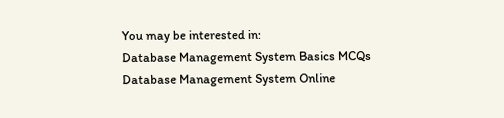You may be interested in:
Database Management System Basics MCQs
Database Management System Online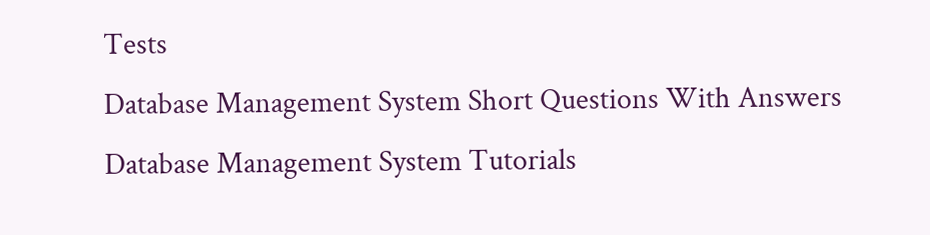Tests
Database Management System Short Questions With Answers
Database Management System Tutorials